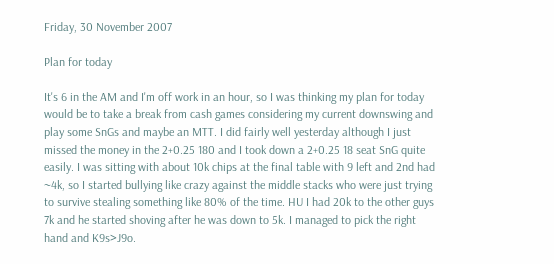Friday, 30 November 2007

Plan for today

It's 6 in the AM and I'm off work in an hour, so I was thinking my plan for today would be to take a break from cash games considering my current downswing and play some SnGs and maybe an MTT. I did fairly well yesterday although I just missed the money in the 2+0.25 180 and I took down a 2+0.25 18 seat SnG quite easily. I was sitting with about 10k chips at the final table with 9 left and 2nd had ~4k, so I started bullying like crazy against the middle stacks who were just trying to survive stealing something like 80% of the time. HU I had 20k to the other guys 7k and he started shoving after he was down to 5k. I managed to pick the right hand and K9s>J9o.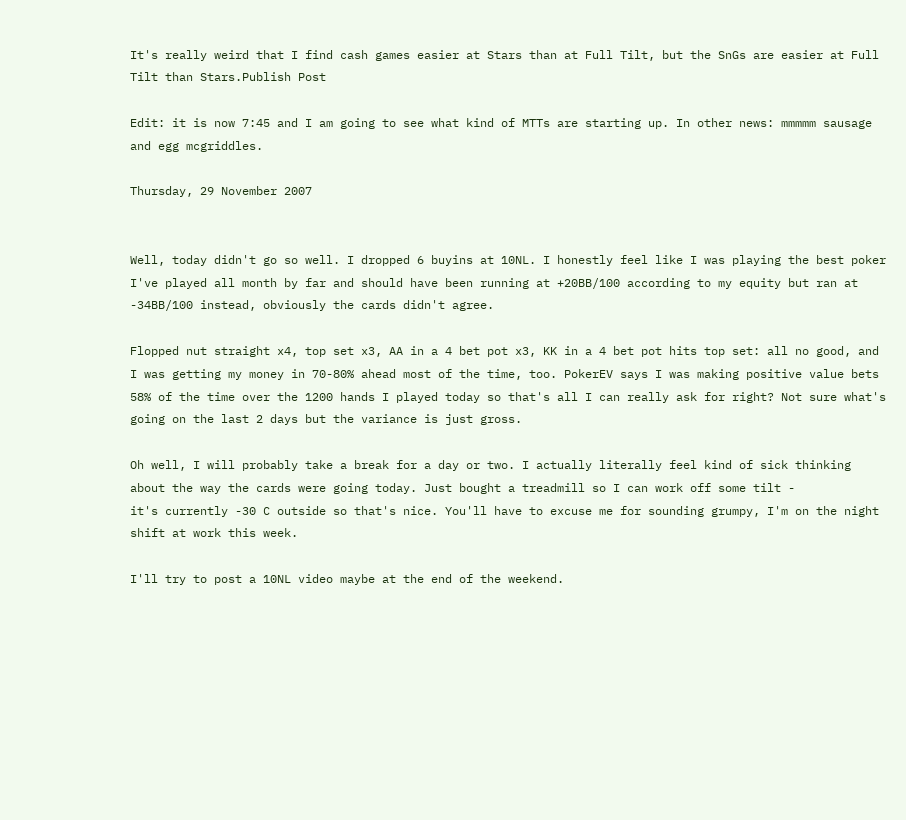It's really weird that I find cash games easier at Stars than at Full Tilt, but the SnGs are easier at Full Tilt than Stars.Publish Post

Edit: it is now 7:45 and I am going to see what kind of MTTs are starting up. In other news: mmmmm sausage and egg mcgriddles.

Thursday, 29 November 2007


Well, today didn't go so well. I dropped 6 buyins at 10NL. I honestly feel like I was playing the best poker I've played all month by far and should have been running at +20BB/100 according to my equity but ran at -34BB/100 instead, obviously the cards didn't agree.

Flopped nut straight x4, top set x3, AA in a 4 bet pot x3, KK in a 4 bet pot hits top set: all no good, and I was getting my money in 70-80% ahead most of the time, too. PokerEV says I was making positive value bets 58% of the time over the 1200 hands I played today so that's all I can really ask for right? Not sure what's going on the last 2 days but the variance is just gross.

Oh well, I will probably take a break for a day or two. I actually literally feel kind of sick thinking about the way the cards were going today. Just bought a treadmill so I can work off some tilt -
it's currently -30 C outside so that's nice. You'll have to excuse me for sounding grumpy, I'm on the night shift at work this week.

I'll try to post a 10NL video maybe at the end of the weekend.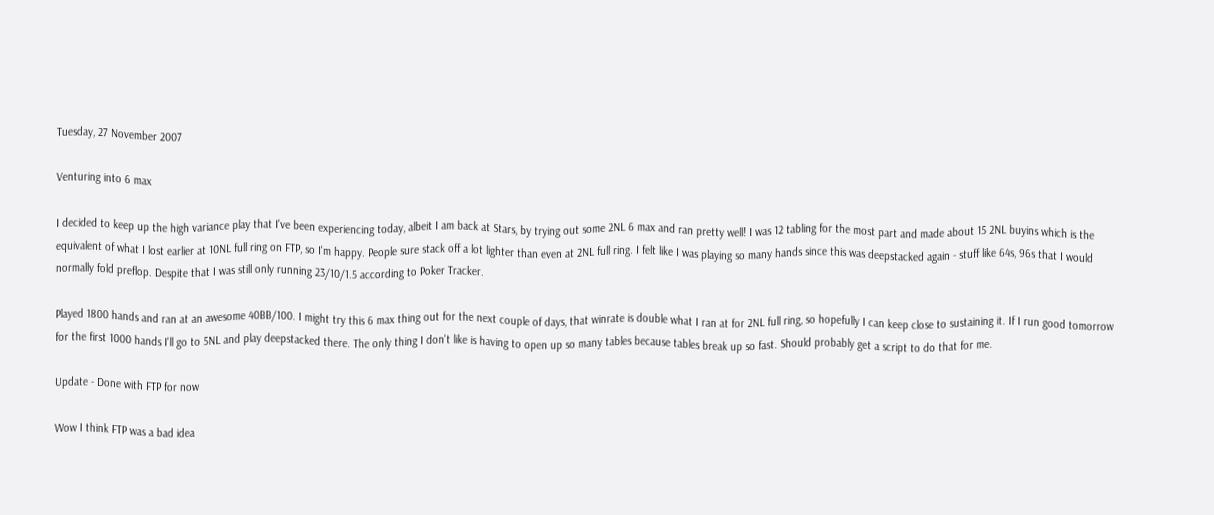Tuesday, 27 November 2007

Venturing into 6 max

I decided to keep up the high variance play that I've been experiencing today, albeit I am back at Stars, by trying out some 2NL 6 max and ran pretty well! I was 12 tabling for the most part and made about 15 2NL buyins which is the equivalent of what I lost earlier at 10NL full ring on FTP, so I'm happy. People sure stack off a lot lighter than even at 2NL full ring. I felt like I was playing so many hands since this was deepstacked again - stuff like 64s, 96s that I would normally fold preflop. Despite that I was still only running 23/10/1.5 according to Poker Tracker.

Played 1800 hands and ran at an awesome 40BB/100. I might try this 6 max thing out for the next couple of days, that winrate is double what I ran at for 2NL full ring, so hopefully I can keep close to sustaining it. If I run good tomorrow for the first 1000 hands I'll go to 5NL and play deepstacked there. The only thing I don't like is having to open up so many tables because tables break up so fast. Should probably get a script to do that for me.

Update - Done with FTP for now

Wow I think FTP was a bad idea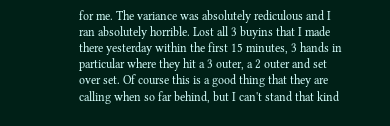for me. The variance was absolutely rediculous and I ran absolutely horrible. Lost all 3 buyins that I made there yesterday within the first 15 minutes, 3 hands in particular where they hit a 3 outer, a 2 outer and set over set. Of course this is a good thing that they are calling when so far behind, but I can't stand that kind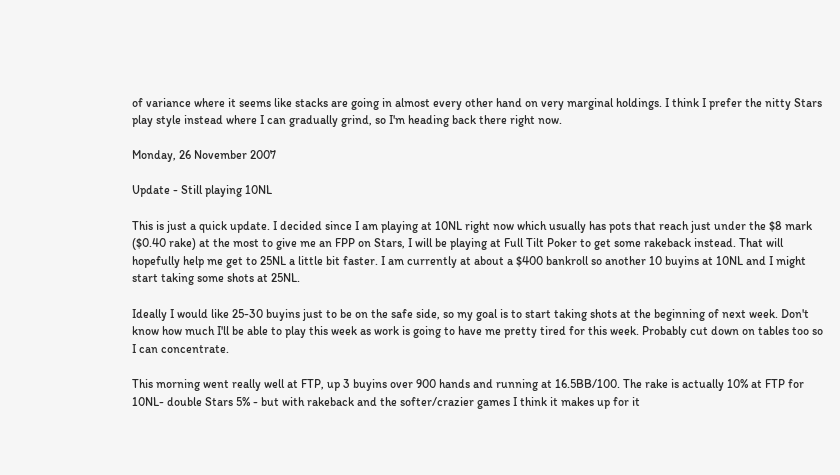of variance where it seems like stacks are going in almost every other hand on very marginal holdings. I think I prefer the nitty Stars play style instead where I can gradually grind, so I'm heading back there right now.

Monday, 26 November 2007

Update - Still playing 10NL

This is just a quick update. I decided since I am playing at 10NL right now which usually has pots that reach just under the $8 mark ($0.40 rake) at the most to give me an FPP on Stars, I will be playing at Full Tilt Poker to get some rakeback instead. That will hopefully help me get to 25NL a little bit faster. I am currently at about a $400 bankroll so another 10 buyins at 10NL and I might start taking some shots at 25NL.

Ideally I would like 25-30 buyins just to be on the safe side, so my goal is to start taking shots at the beginning of next week. Don't know how much I'll be able to play this week as work is going to have me pretty tired for this week. Probably cut down on tables too so I can concentrate.

This morning went really well at FTP, up 3 buyins over 900 hands and running at 16.5BB/100. The rake is actually 10% at FTP for 10NL- double Stars 5% - but with rakeback and the softer/crazier games I think it makes up for it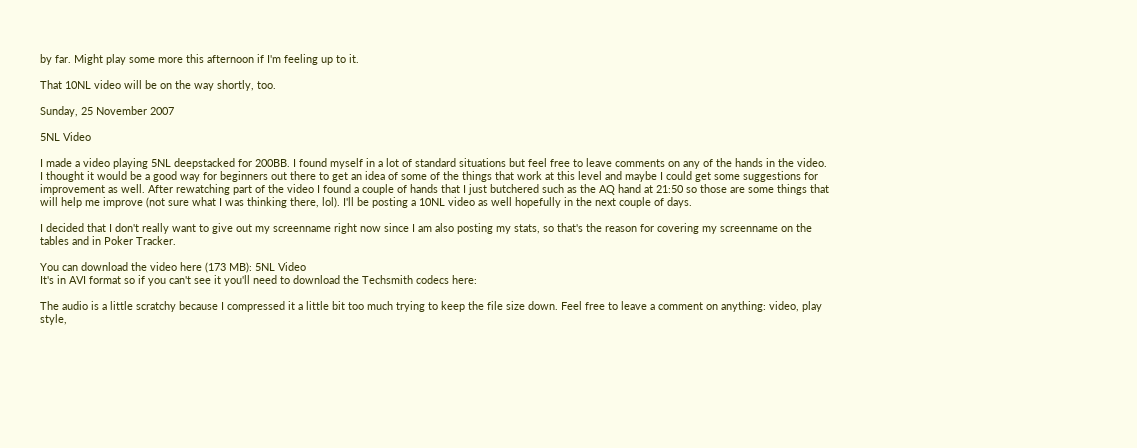by far. Might play some more this afternoon if I'm feeling up to it.

That 10NL video will be on the way shortly, too.

Sunday, 25 November 2007

5NL Video

I made a video playing 5NL deepstacked for 200BB. I found myself in a lot of standard situations but feel free to leave comments on any of the hands in the video. I thought it would be a good way for beginners out there to get an idea of some of the things that work at this level and maybe I could get some suggestions for improvement as well. After rewatching part of the video I found a couple of hands that I just butchered such as the AQ hand at 21:50 so those are some things that will help me improve (not sure what I was thinking there, lol). I'll be posting a 10NL video as well hopefully in the next couple of days.

I decided that I don't really want to give out my screenname right now since I am also posting my stats, so that's the reason for covering my screenname on the tables and in Poker Tracker.

You can download the video here (173 MB): 5NL Video
It's in AVI format so if you can't see it you'll need to download the Techsmith codecs here:

The audio is a little scratchy because I compressed it a little bit too much trying to keep the file size down. Feel free to leave a comment on anything: video, play style,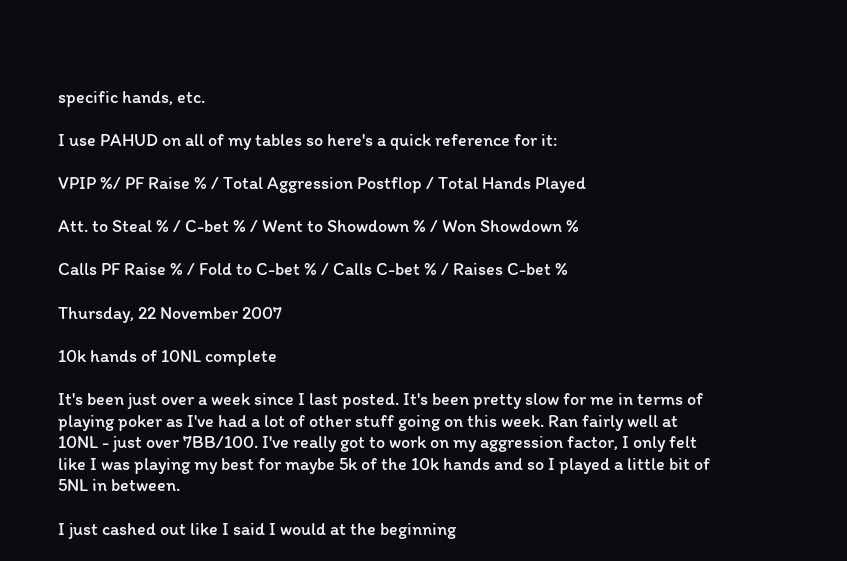specific hands, etc.

I use PAHUD on all of my tables so here's a quick reference for it:

VPIP %/ PF Raise % / Total Aggression Postflop / Total Hands Played

Att. to Steal % / C-bet % / Went to Showdown % / Won Showdown %

Calls PF Raise % / Fold to C-bet % / Calls C-bet % / Raises C-bet %

Thursday, 22 November 2007

10k hands of 10NL complete

It's been just over a week since I last posted. It's been pretty slow for me in terms of playing poker as I've had a lot of other stuff going on this week. Ran fairly well at 10NL - just over 7BB/100. I've really got to work on my aggression factor, I only felt like I was playing my best for maybe 5k of the 10k hands and so I played a little bit of 5NL in between.

I just cashed out like I said I would at the beginning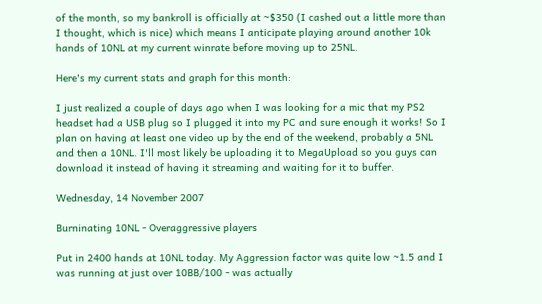of the month, so my bankroll is officially at ~$350 (I cashed out a little more than I thought, which is nice) which means I anticipate playing around another 10k hands of 10NL at my current winrate before moving up to 25NL.

Here's my current stats and graph for this month:

I just realized a couple of days ago when I was looking for a mic that my PS2 headset had a USB plug so I plugged it into my PC and sure enough it works! So I plan on having at least one video up by the end of the weekend, probably a 5NL and then a 10NL. I'll most likely be uploading it to MegaUpload so you guys can download it instead of having it streaming and waiting for it to buffer.

Wednesday, 14 November 2007

Burninating 10NL - Overaggressive players

Put in 2400 hands at 10NL today. My Aggression factor was quite low ~1.5 and I was running at just over 10BB/100 - was actually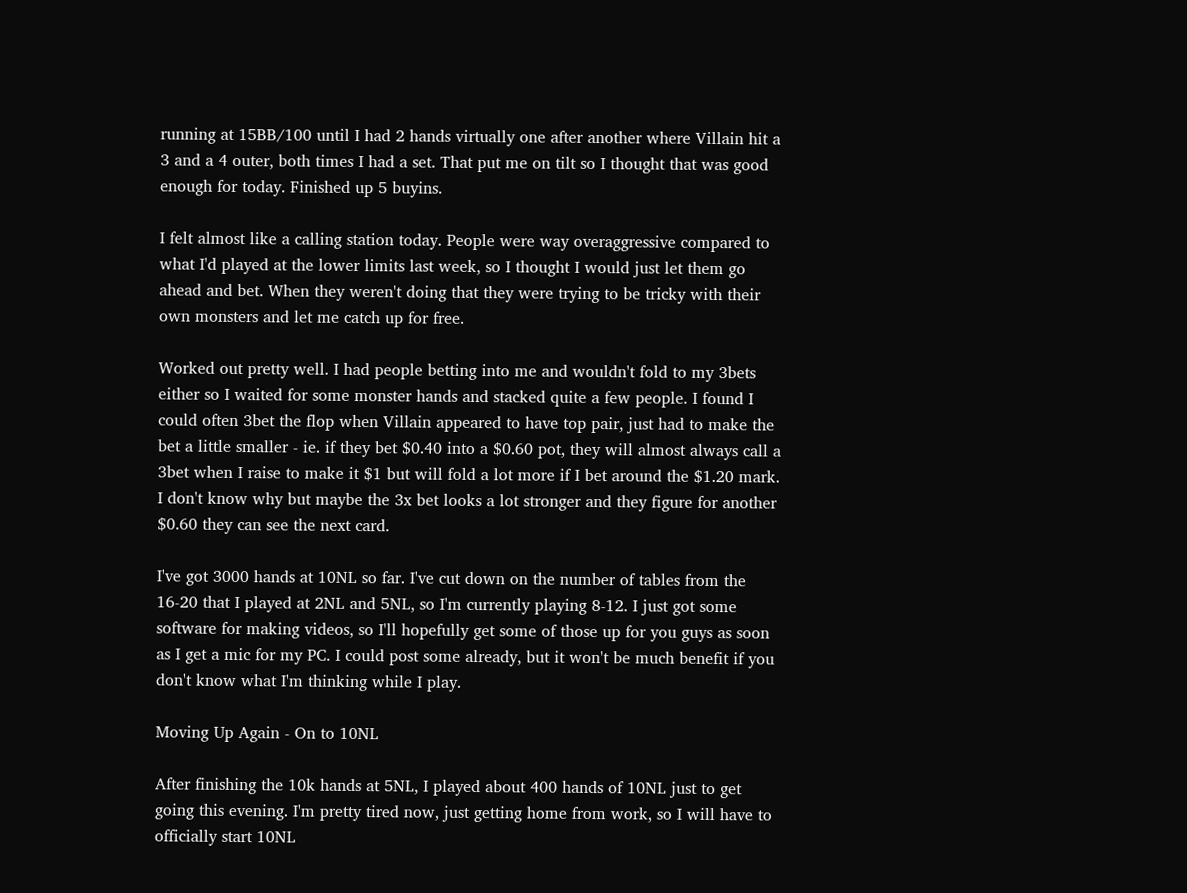running at 15BB/100 until I had 2 hands virtually one after another where Villain hit a 3 and a 4 outer, both times I had a set. That put me on tilt so I thought that was good enough for today. Finished up 5 buyins.

I felt almost like a calling station today. People were way overaggressive compared to what I'd played at the lower limits last week, so I thought I would just let them go ahead and bet. When they weren't doing that they were trying to be tricky with their own monsters and let me catch up for free.

Worked out pretty well. I had people betting into me and wouldn't fold to my 3bets either so I waited for some monster hands and stacked quite a few people. I found I could often 3bet the flop when Villain appeared to have top pair, just had to make the bet a little smaller - ie. if they bet $0.40 into a $0.60 pot, they will almost always call a 3bet when I raise to make it $1 but will fold a lot more if I bet around the $1.20 mark. I don't know why but maybe the 3x bet looks a lot stronger and they figure for another $0.60 they can see the next card.

I've got 3000 hands at 10NL so far. I've cut down on the number of tables from the 16-20 that I played at 2NL and 5NL, so I'm currently playing 8-12. I just got some software for making videos, so I'll hopefully get some of those up for you guys as soon as I get a mic for my PC. I could post some already, but it won't be much benefit if you don't know what I'm thinking while I play.

Moving Up Again - On to 10NL

After finishing the 10k hands at 5NL, I played about 400 hands of 10NL just to get going this evening. I'm pretty tired now, just getting home from work, so I will have to officially start 10NL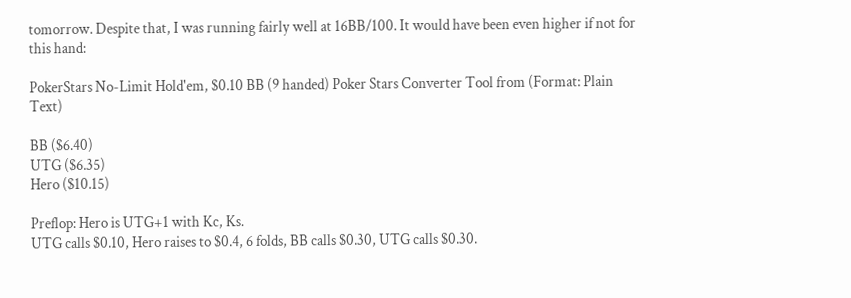tomorrow. Despite that, I was running fairly well at 16BB/100. It would have been even higher if not for this hand:

PokerStars No-Limit Hold'em, $0.10 BB (9 handed) Poker Stars Converter Tool from (Format: Plain Text)

BB ($6.40)
UTG ($6.35)
Hero ($10.15)

Preflop: Hero is UTG+1 with Kc, Ks.
UTG calls $0.10, Hero raises to $0.4, 6 folds, BB calls $0.30, UTG calls $0.30.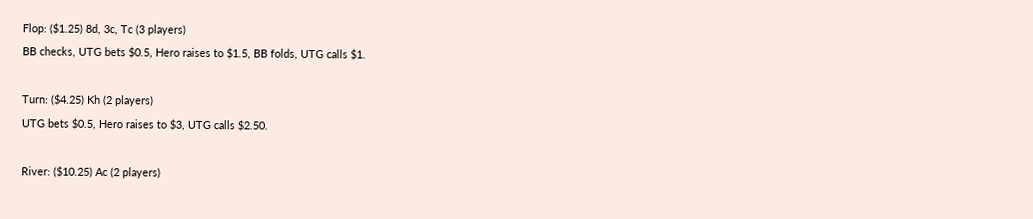Flop: ($1.25) 8d, 3c, Tc (3 players)
BB checks, UTG bets $0.5, Hero raises to $1.5, BB folds, UTG calls $1.

Turn: ($4.25) Kh (2 players)
UTG bets $0.5, Hero raises to $3, UTG calls $2.50.

River: ($10.25) Ac (2 players)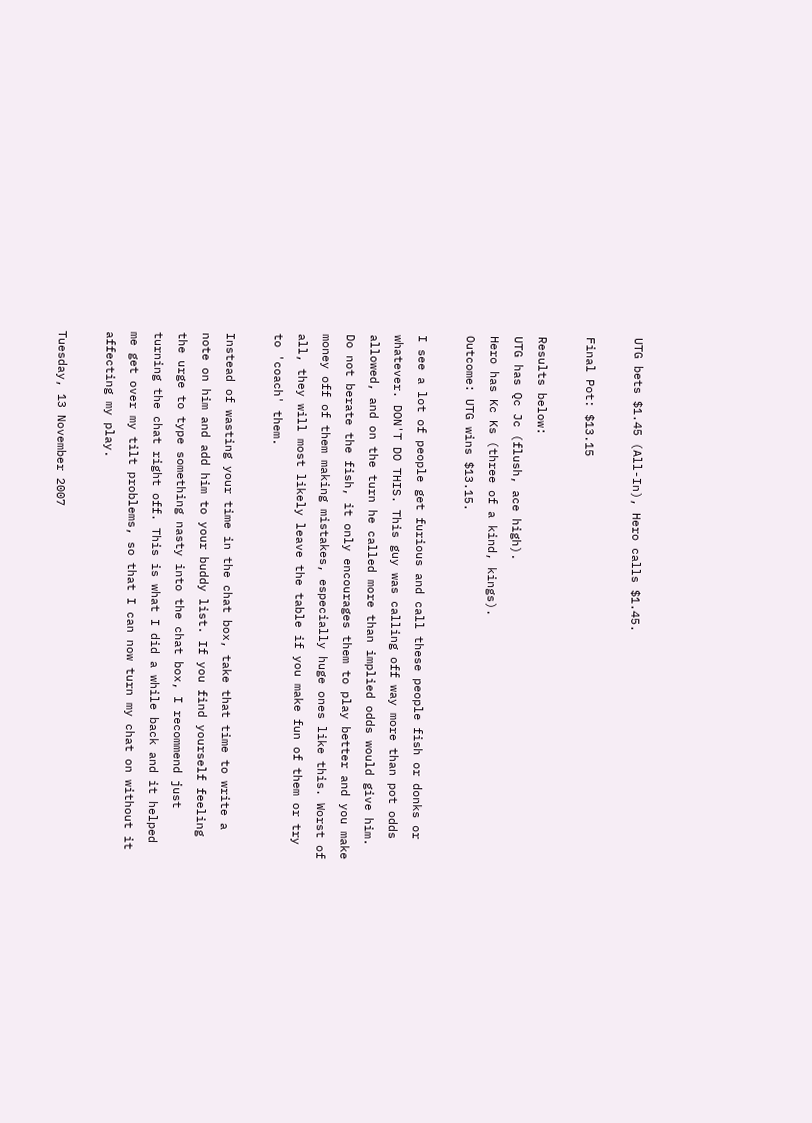UTG bets $1.45 (All-In), Hero calls $1.45.

Final Pot: $13.15

Results below:
UTG has Qc Jc (flush, ace high).
Hero has Kc Ks (three of a kind, kings).
Outcome: UTG wins $13.15.

I see a lot of people get furious and call these people fish or donks or whatever. DON'T DO THIS. This guy was calling off way more than pot odds allowed, and on the turn he called more than implied odds would give him. Do not berate the fish, it only encourages them to play better and you make money off of them making mistakes, especially huge ones like this. Worst of all, they will most likely leave the table if you make fun of them or try to 'coach' them.

Instead of wasting your time in the chat box, take that time to write a note on him and add him to your buddy list. If you find yourself feeling the urge to type something nasty into the chat box, I recommend just turning the chat right off. This is what I did a while back and it helped me get over my tilt problems, so that I can now turn my chat on without it affecting my play.

Tuesday, 13 November 2007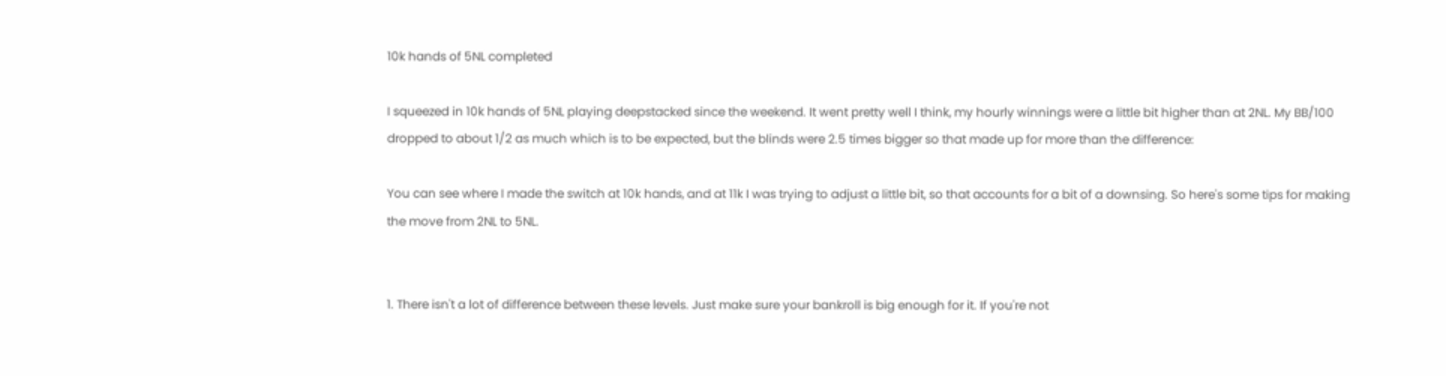10k hands of 5NL completed

I squeezed in 10k hands of 5NL playing deepstacked since the weekend. It went pretty well I think, my hourly winnings were a little bit higher than at 2NL. My BB/100 dropped to about 1/2 as much which is to be expected, but the blinds were 2.5 times bigger so that made up for more than the difference:

You can see where I made the switch at 10k hands, and at 11k I was trying to adjust a little bit, so that accounts for a bit of a downsing. So here's some tips for making the move from 2NL to 5NL.


1. There isn't a lot of difference between these levels. Just make sure your bankroll is big enough for it. If you're not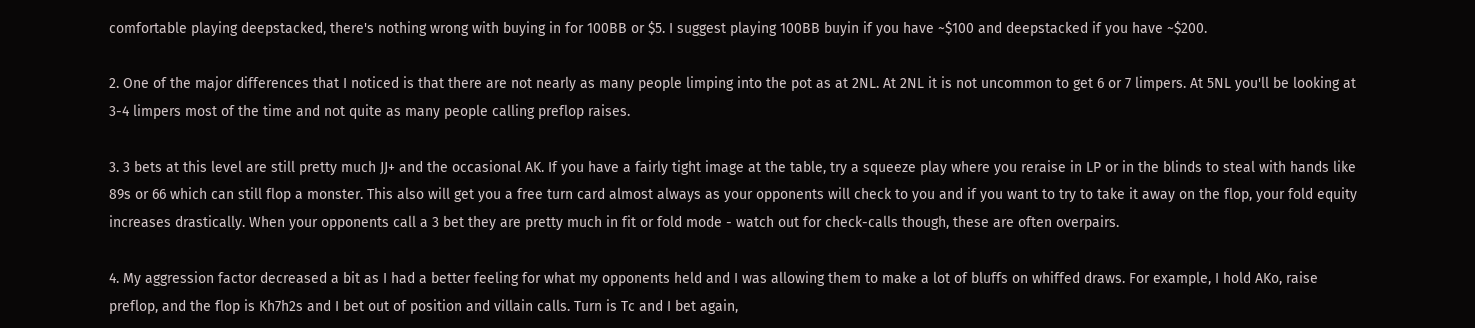comfortable playing deepstacked, there's nothing wrong with buying in for 100BB or $5. I suggest playing 100BB buyin if you have ~$100 and deepstacked if you have ~$200.

2. One of the major differences that I noticed is that there are not nearly as many people limping into the pot as at 2NL. At 2NL it is not uncommon to get 6 or 7 limpers. At 5NL you'll be looking at 3-4 limpers most of the time and not quite as many people calling preflop raises.

3. 3 bets at this level are still pretty much JJ+ and the occasional AK. If you have a fairly tight image at the table, try a squeeze play where you reraise in LP or in the blinds to steal with hands like 89s or 66 which can still flop a monster. This also will get you a free turn card almost always as your opponents will check to you and if you want to try to take it away on the flop, your fold equity increases drastically. When your opponents call a 3 bet they are pretty much in fit or fold mode - watch out for check-calls though, these are often overpairs.

4. My aggression factor decreased a bit as I had a better feeling for what my opponents held and I was allowing them to make a lot of bluffs on whiffed draws. For example, I hold AKo, raise preflop, and the flop is Kh7h2s and I bet out of position and villain calls. Turn is Tc and I bet again,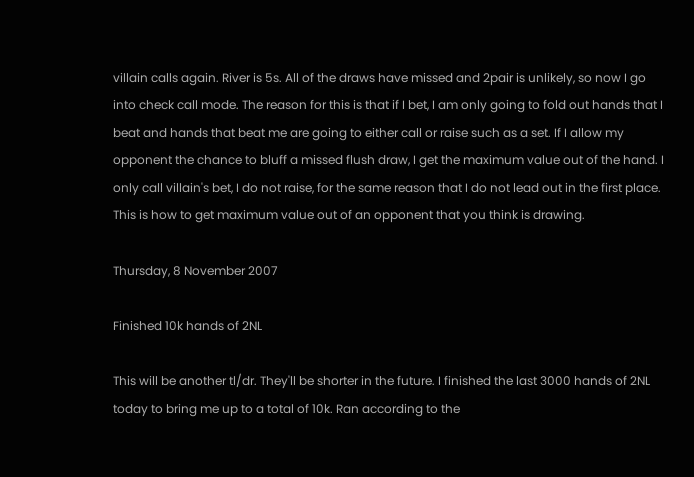villain calls again. River is 5s. All of the draws have missed and 2pair is unlikely, so now I go into check call mode. The reason for this is that if I bet, I am only going to fold out hands that I beat and hands that beat me are going to either call or raise such as a set. If I allow my opponent the chance to bluff a missed flush draw, I get the maximum value out of the hand. I only call villain's bet, I do not raise, for the same reason that I do not lead out in the first place. This is how to get maximum value out of an opponent that you think is drawing.

Thursday, 8 November 2007

Finished 10k hands of 2NL

This will be another tl/dr. They'll be shorter in the future. I finished the last 3000 hands of 2NL today to bring me up to a total of 10k. Ran according to the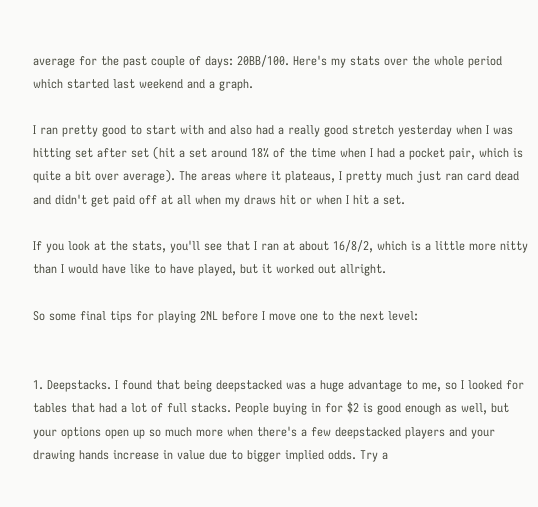average for the past couple of days: 20BB/100. Here's my stats over the whole period which started last weekend and a graph.

I ran pretty good to start with and also had a really good stretch yesterday when I was hitting set after set (hit a set around 18% of the time when I had a pocket pair, which is quite a bit over average). The areas where it plateaus, I pretty much just ran card dead and didn't get paid off at all when my draws hit or when I hit a set.

If you look at the stats, you'll see that I ran at about 16/8/2, which is a little more nitty than I would have like to have played, but it worked out allright.

So some final tips for playing 2NL before I move one to the next level:


1. Deepstacks. I found that being deepstacked was a huge advantage to me, so I looked for tables that had a lot of full stacks. People buying in for $2 is good enough as well, but your options open up so much more when there's a few deepstacked players and your drawing hands increase in value due to bigger implied odds. Try a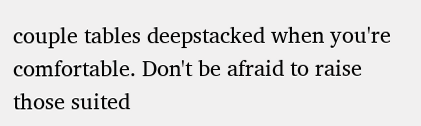couple tables deepstacked when you're comfortable. Don't be afraid to raise those suited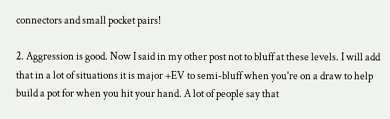connectors and small pocket pairs!

2. Aggression is good. Now I said in my other post not to bluff at these levels. I will add that in a lot of situations it is major +EV to semi-bluff when you're on a draw to help build a pot for when you hit your hand. A lot of people say that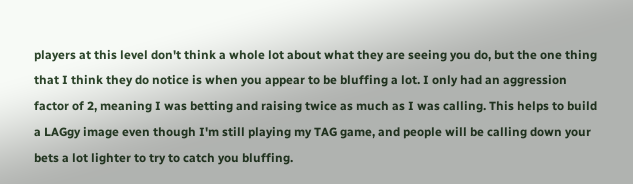players at this level don't think a whole lot about what they are seeing you do, but the one thing that I think they do notice is when you appear to be bluffing a lot. I only had an aggression factor of 2, meaning I was betting and raising twice as much as I was calling. This helps to build a LAGgy image even though I'm still playing my TAG game, and people will be calling down your bets a lot lighter to try to catch you bluffing.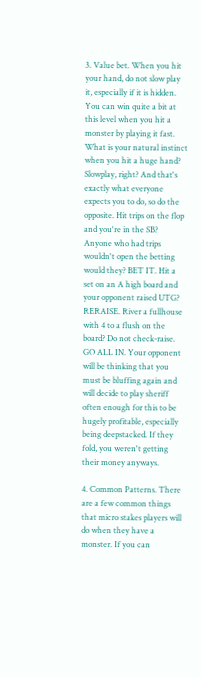3. Value bet. When you hit your hand, do not slow play it, especially if it is hidden. You can win quite a bit at this level when you hit a monster by playing it fast. What is your natural instinct when you hit a huge hand? Slowplay, right? And that's exactly what everyone expects you to do, so do the opposite. Hit trips on the flop and you're in the SB? Anyone who had trips wouldn't open the betting would they? BET IT. Hit a set on an A high board and your opponent raised UTG? RERAISE. River a fullhouse with 4 to a flush on the board? Do not check-raise. GO ALL IN. Your opponent will be thinking that you must be bluffing again and will decide to play sheriff often enough for this to be hugely profitable, especially being deepstacked. If they fold, you weren't getting their money anyways.

4. Common Patterns. There are a few common things that micro stakes players will do when they have a monster. If you can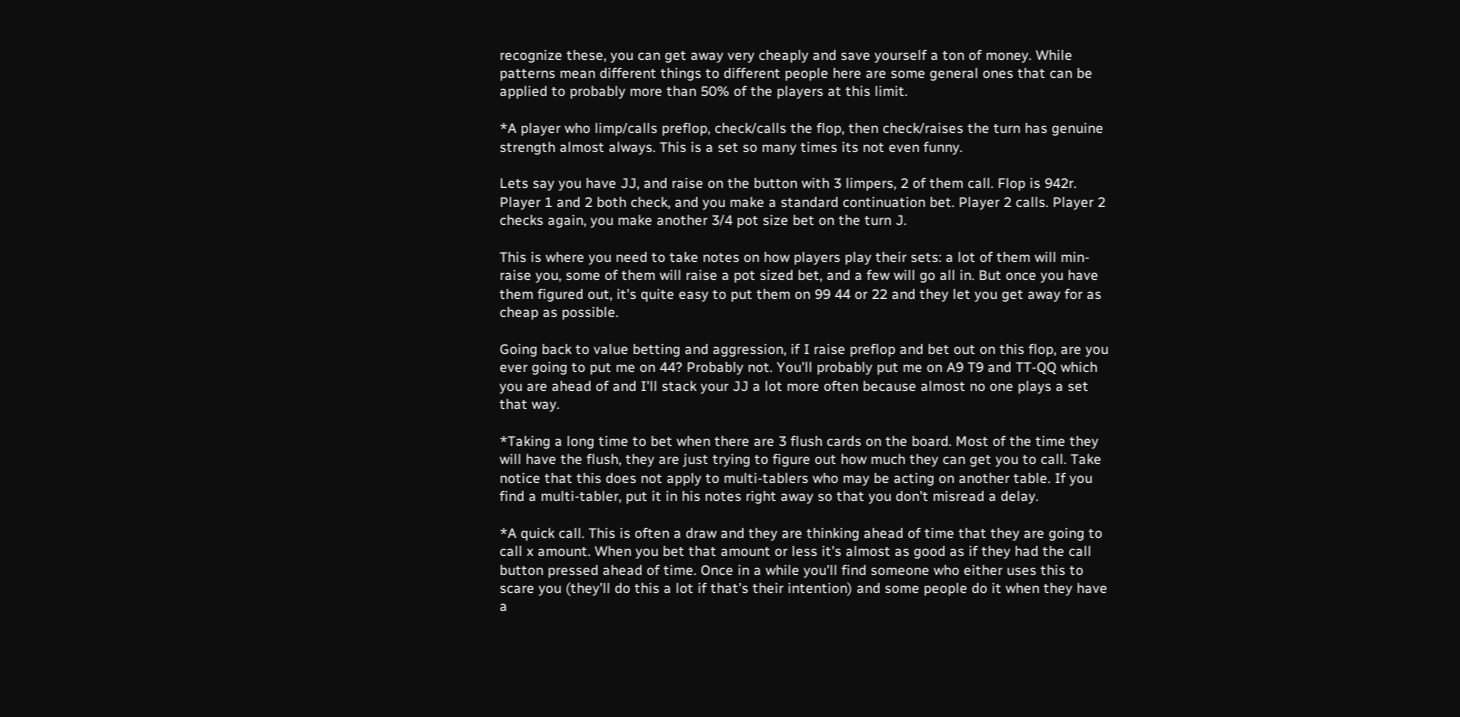recognize these, you can get away very cheaply and save yourself a ton of money. While patterns mean different things to different people here are some general ones that can be applied to probably more than 50% of the players at this limit.

*A player who limp/calls preflop, check/calls the flop, then check/raises the turn has genuine strength almost always. This is a set so many times its not even funny.

Lets say you have JJ, and raise on the button with 3 limpers, 2 of them call. Flop is 942r. Player 1 and 2 both check, and you make a standard continuation bet. Player 2 calls. Player 2 checks again, you make another 3/4 pot size bet on the turn J.

This is where you need to take notes on how players play their sets: a lot of them will min-raise you, some of them will raise a pot sized bet, and a few will go all in. But once you have them figured out, it's quite easy to put them on 99 44 or 22 and they let you get away for as cheap as possible.

Going back to value betting and aggression, if I raise preflop and bet out on this flop, are you ever going to put me on 44? Probably not. You'll probably put me on A9 T9 and TT-QQ which you are ahead of and I'll stack your JJ a lot more often because almost no one plays a set that way.

*Taking a long time to bet when there are 3 flush cards on the board. Most of the time they will have the flush, they are just trying to figure out how much they can get you to call. Take notice that this does not apply to multi-tablers who may be acting on another table. If you find a multi-tabler, put it in his notes right away so that you don't misread a delay.

*A quick call. This is often a draw and they are thinking ahead of time that they are going to call x amount. When you bet that amount or less it's almost as good as if they had the call button pressed ahead of time. Once in a while you'll find someone who either uses this to scare you (they'll do this a lot if that's their intention) and some people do it when they have a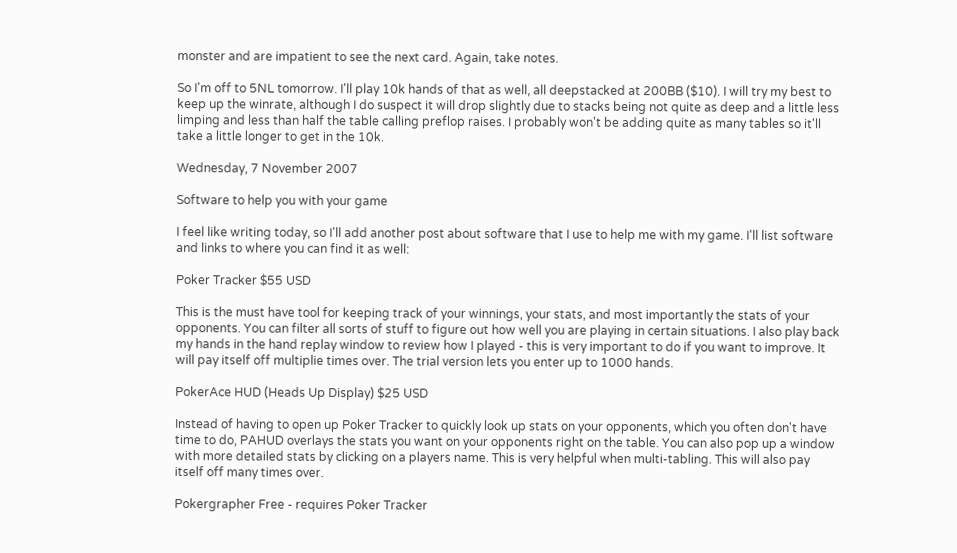monster and are impatient to see the next card. Again, take notes.

So I'm off to 5NL tomorrow. I'll play 10k hands of that as well, all deepstacked at 200BB ($10). I will try my best to keep up the winrate, although I do suspect it will drop slightly due to stacks being not quite as deep and a little less limping and less than half the table calling preflop raises. I probably won't be adding quite as many tables so it'll take a little longer to get in the 10k.

Wednesday, 7 November 2007

Software to help you with your game

I feel like writing today, so I'll add another post about software that I use to help me with my game. I'll list software and links to where you can find it as well:

Poker Tracker $55 USD

This is the must have tool for keeping track of your winnings, your stats, and most importantly the stats of your opponents. You can filter all sorts of stuff to figure out how well you are playing in certain situations. I also play back my hands in the hand replay window to review how I played - this is very important to do if you want to improve. It will pay itself off multiplie times over. The trial version lets you enter up to 1000 hands.

PokerAce HUD (Heads Up Display) $25 USD

Instead of having to open up Poker Tracker to quickly look up stats on your opponents, which you often don't have time to do, PAHUD overlays the stats you want on your opponents right on the table. You can also pop up a window with more detailed stats by clicking on a players name. This is very helpful when multi-tabling. This will also pay itself off many times over.

Pokergrapher Free - requires Poker Tracker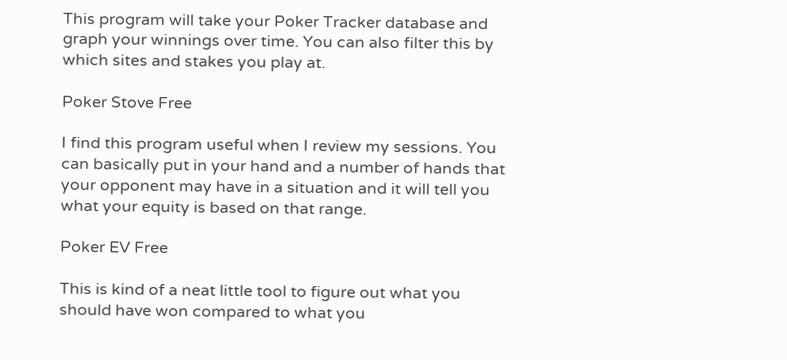This program will take your Poker Tracker database and graph your winnings over time. You can also filter this by which sites and stakes you play at.

Poker Stove Free

I find this program useful when I review my sessions. You can basically put in your hand and a number of hands that your opponent may have in a situation and it will tell you what your equity is based on that range.

Poker EV Free

This is kind of a neat little tool to figure out what you should have won compared to what you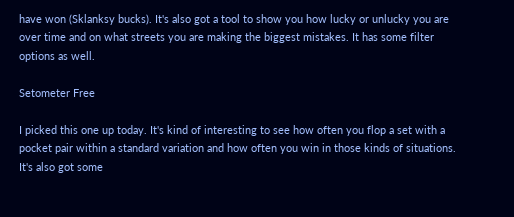have won (Sklanksy bucks). It's also got a tool to show you how lucky or unlucky you are over time and on what streets you are making the biggest mistakes. It has some filter options as well.

Setometer Free

I picked this one up today. It's kind of interesting to see how often you flop a set with a pocket pair within a standard variation and how often you win in those kinds of situations. It's also got some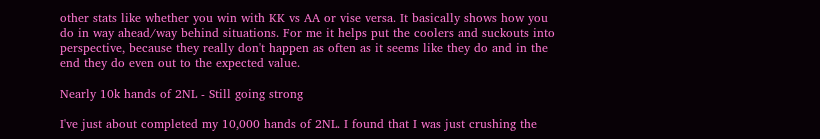other stats like whether you win with KK vs AA or vise versa. It basically shows how you do in way ahead/way behind situations. For me it helps put the coolers and suckouts into perspective, because they really don't happen as often as it seems like they do and in the end they do even out to the expected value.

Nearly 10k hands of 2NL - Still going strong

I've just about completed my 10,000 hands of 2NL. I found that I was just crushing the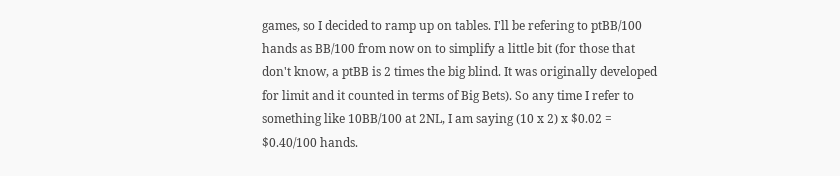games, so I decided to ramp up on tables. I'll be refering to ptBB/100 hands as BB/100 from now on to simplify a little bit (for those that don't know, a ptBB is 2 times the big blind. It was originally developed for limit and it counted in terms of Big Bets). So any time I refer to something like 10BB/100 at 2NL, I am saying (10 x 2) x $0.02 = $0.40/100 hands.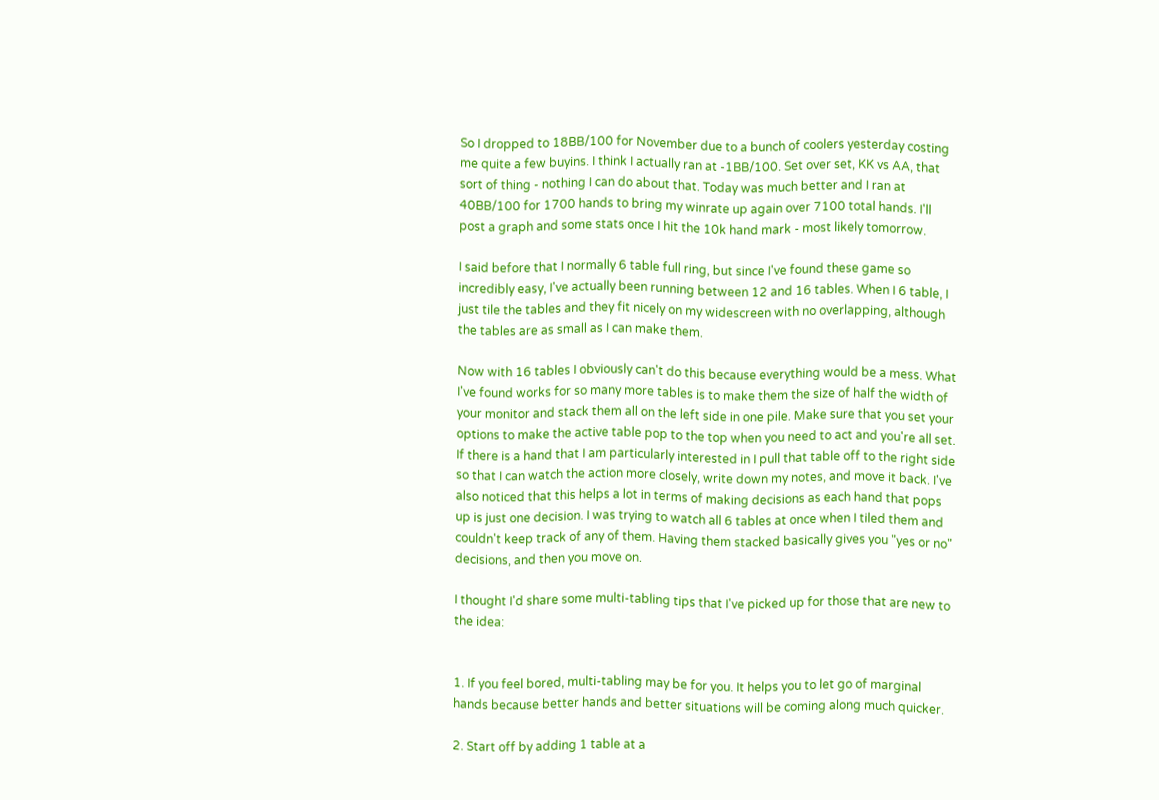So I dropped to 18BB/100 for November due to a bunch of coolers yesterday costing me quite a few buyins. I think I actually ran at -1BB/100. Set over set, KK vs AA, that sort of thing - nothing I can do about that. Today was much better and I ran at 40BB/100 for 1700 hands to bring my winrate up again over 7100 total hands. I'll post a graph and some stats once I hit the 10k hand mark - most likely tomorrow.

I said before that I normally 6 table full ring, but since I've found these game so incredibly easy, I've actually been running between 12 and 16 tables. When I 6 table, I just tile the tables and they fit nicely on my widescreen with no overlapping, although the tables are as small as I can make them.

Now with 16 tables I obviously can't do this because everything would be a mess. What I've found works for so many more tables is to make them the size of half the width of your monitor and stack them all on the left side in one pile. Make sure that you set your options to make the active table pop to the top when you need to act and you're all set. If there is a hand that I am particularly interested in I pull that table off to the right side so that I can watch the action more closely, write down my notes, and move it back. I've also noticed that this helps a lot in terms of making decisions as each hand that pops up is just one decision. I was trying to watch all 6 tables at once when I tiled them and couldn't keep track of any of them. Having them stacked basically gives you "yes or no" decisions, and then you move on.

I thought I'd share some multi-tabling tips that I've picked up for those that are new to the idea:


1. If you feel bored, multi-tabling may be for you. It helps you to let go of marginal hands because better hands and better situations will be coming along much quicker.

2. Start off by adding 1 table at a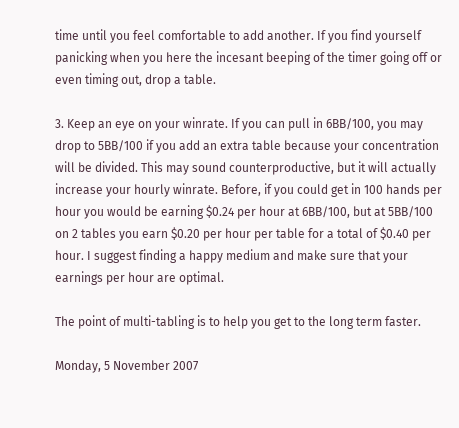time until you feel comfortable to add another. If you find yourself panicking when you here the incesant beeping of the timer going off or even timing out, drop a table.

3. Keep an eye on your winrate. If you can pull in 6BB/100, you may drop to 5BB/100 if you add an extra table because your concentration will be divided. This may sound counterproductive, but it will actually increase your hourly winrate. Before, if you could get in 100 hands per hour you would be earning $0.24 per hour at 6BB/100, but at 5BB/100 on 2 tables you earn $0.20 per hour per table for a total of $0.40 per hour. I suggest finding a happy medium and make sure that your earnings per hour are optimal.

The point of multi-tabling is to help you get to the long term faster.

Monday, 5 November 2007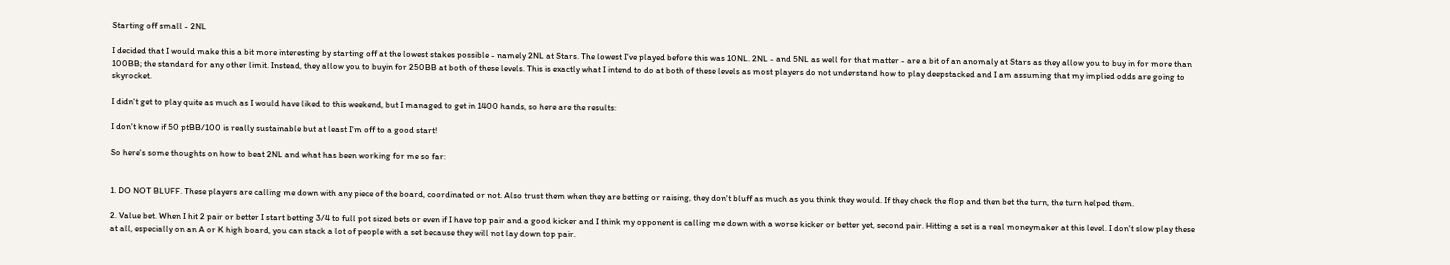Starting off small - 2NL

I decided that I would make this a bit more interesting by starting off at the lowest stakes possible - namely 2NL at Stars. The lowest I've played before this was 10NL. 2NL - and 5NL as well for that matter - are a bit of an anomaly at Stars as they allow you to buy in for more than 100BB; the standard for any other limit. Instead, they allow you to buyin for 250BB at both of these levels. This is exactly what I intend to do at both of these levels as most players do not understand how to play deepstacked and I am assuming that my implied odds are going to skyrocket.

I didn't get to play quite as much as I would have liked to this weekend, but I managed to get in 1400 hands, so here are the results:

I don't know if 50 ptBB/100 is really sustainable but at least I'm off to a good start!

So here's some thoughts on how to beat 2NL and what has been working for me so far:


1. DO NOT BLUFF. These players are calling me down with any piece of the board, coordinated or not. Also trust them when they are betting or raising, they don't bluff as much as you think they would. If they check the flop and then bet the turn, the turn helped them.

2. Value bet. When I hit 2 pair or better I start betting 3/4 to full pot sized bets or even if I have top pair and a good kicker and I think my opponent is calling me down with a worse kicker or better yet, second pair. Hitting a set is a real moneymaker at this level. I don't slow play these at all, especially on an A or K high board, you can stack a lot of people with a set because they will not lay down top pair.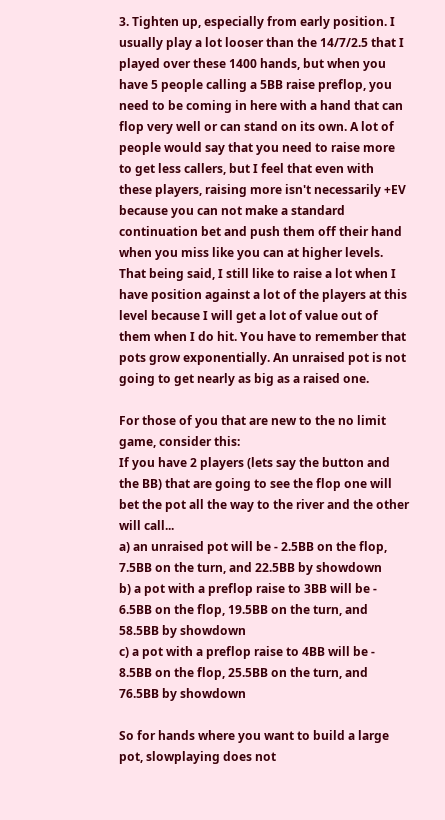3. Tighten up, especially from early position. I usually play a lot looser than the 14/7/2.5 that I played over these 1400 hands, but when you have 5 people calling a 5BB raise preflop, you need to be coming in here with a hand that can flop very well or can stand on its own. A lot of people would say that you need to raise more to get less callers, but I feel that even with these players, raising more isn't necessarily +EV because you can not make a standard continuation bet and push them off their hand when you miss like you can at higher levels. That being said, I still like to raise a lot when I have position against a lot of the players at this level because I will get a lot of value out of them when I do hit. You have to remember that pots grow exponentially. An unraised pot is not going to get nearly as big as a raised one.

For those of you that are new to the no limit game, consider this:
If you have 2 players (lets say the button and the BB) that are going to see the flop one will bet the pot all the way to the river and the other will call...
a) an unraised pot will be - 2.5BB on the flop, 7.5BB on the turn, and 22.5BB by showdown
b) a pot with a preflop raise to 3BB will be - 6.5BB on the flop, 19.5BB on the turn, and 58.5BB by showdown
c) a pot with a preflop raise to 4BB will be - 8.5BB on the flop, 25.5BB on the turn, and 76.5BB by showdown

So for hands where you want to build a large pot, slowplaying does not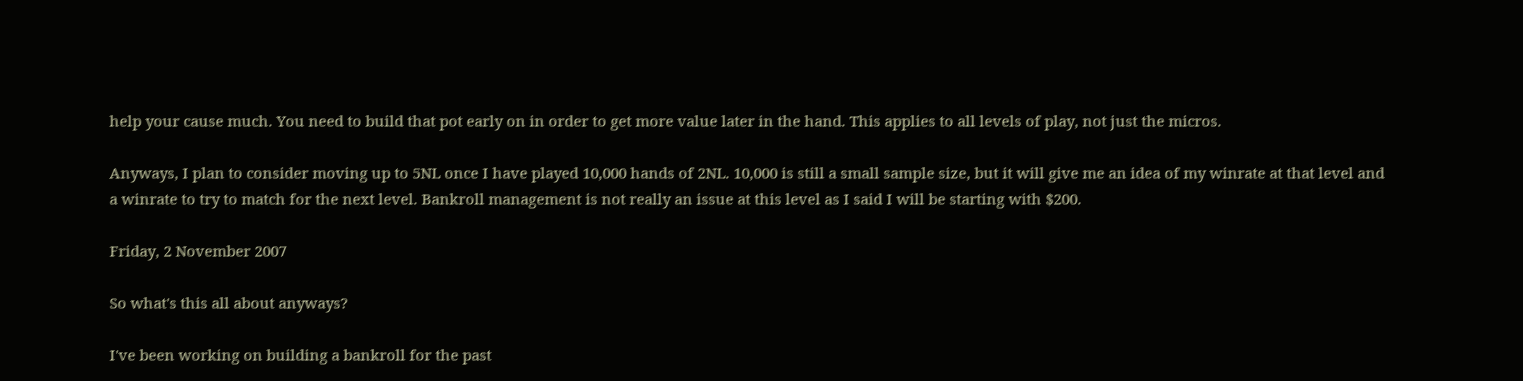help your cause much. You need to build that pot early on in order to get more value later in the hand. This applies to all levels of play, not just the micros.

Anyways, I plan to consider moving up to 5NL once I have played 10,000 hands of 2NL. 10,000 is still a small sample size, but it will give me an idea of my winrate at that level and a winrate to try to match for the next level. Bankroll management is not really an issue at this level as I said I will be starting with $200.

Friday, 2 November 2007

So what's this all about anyways?

I've been working on building a bankroll for the past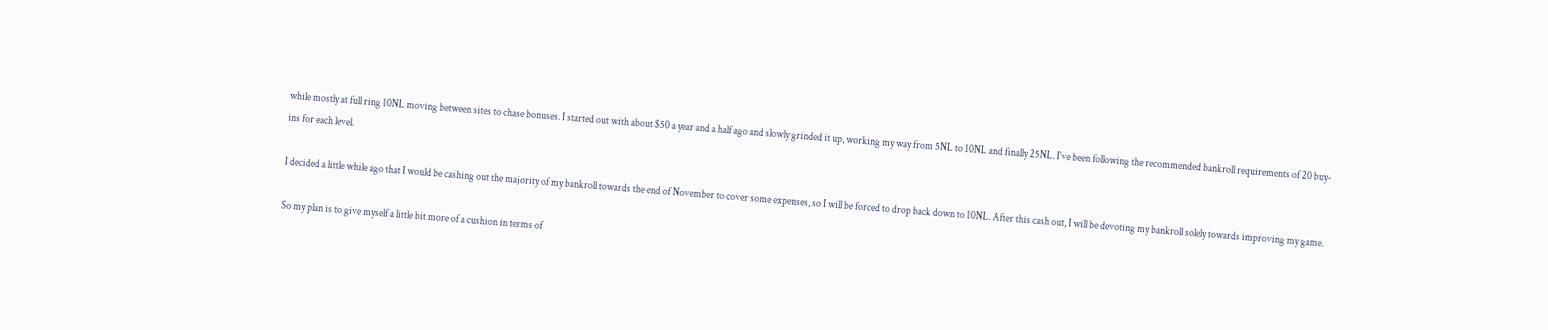while mostly at full ring 10NL moving between sites to chase bonuses. I started out with about $50 a year and a half ago and slowly grinded it up, working my way from 5NL to 10NL and finally 25NL. I've been following the recommended bankroll requirements of 20 buy-ins for each level.

I decided a little while ago that I would be cashing out the majority of my bankroll towards the end of November to cover some expenses, so I will be forced to drop back down to 10NL. After this cash out, I will be devoting my bankroll solely towards improving my game.

So my plan is to give myself a little bit more of a cushion in terms of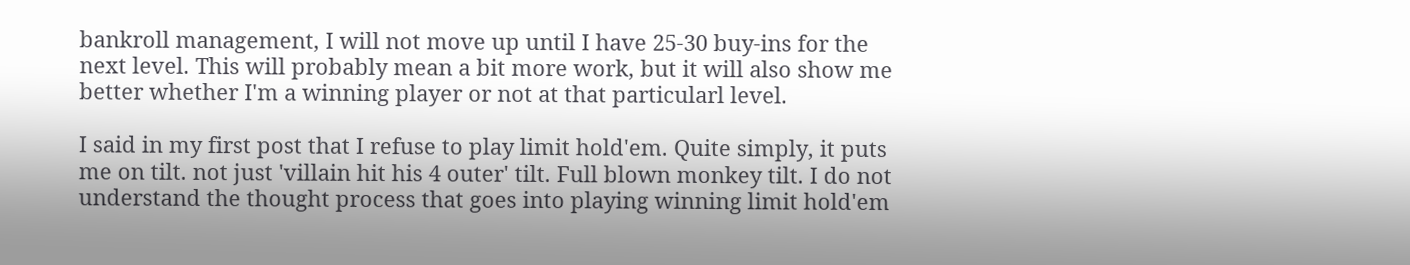bankroll management, I will not move up until I have 25-30 buy-ins for the next level. This will probably mean a bit more work, but it will also show me better whether I'm a winning player or not at that particularl level.

I said in my first post that I refuse to play limit hold'em. Quite simply, it puts me on tilt. not just 'villain hit his 4 outer' tilt. Full blown monkey tilt. I do not understand the thought process that goes into playing winning limit hold'em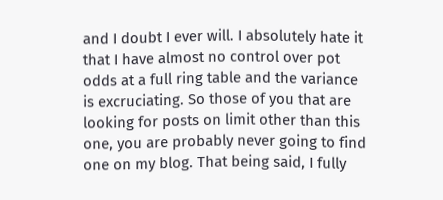and I doubt I ever will. I absolutely hate it that I have almost no control over pot odds at a full ring table and the variance is excruciating. So those of you that are looking for posts on limit other than this one, you are probably never going to find one on my blog. That being said, I fully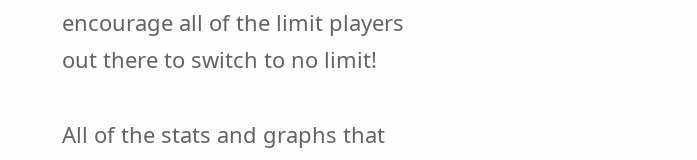encourage all of the limit players out there to switch to no limit!

All of the stats and graphs that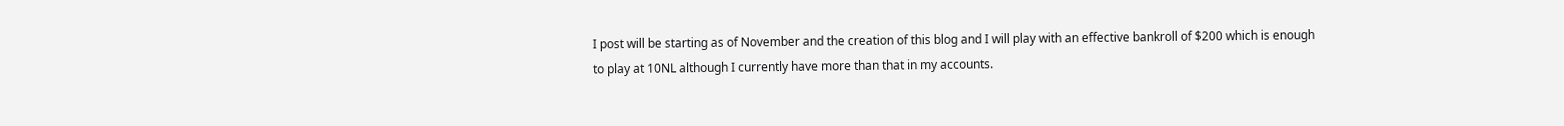I post will be starting as of November and the creation of this blog and I will play with an effective bankroll of $200 which is enough to play at 10NL although I currently have more than that in my accounts.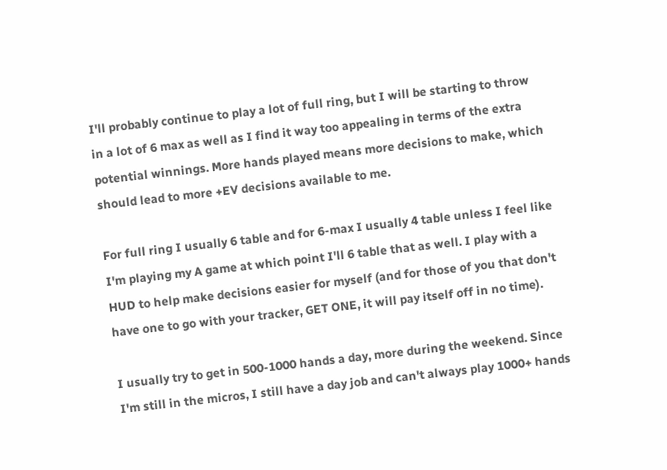I'll probably continue to play a lot of full ring, but I will be starting to throw in a lot of 6 max as well as I find it way too appealing in terms of the extra potential winnings. More hands played means more decisions to make, which should lead to more +EV decisions available to me.

For full ring I usually 6 table and for 6-max I usually 4 table unless I feel like I'm playing my A game at which point I'll 6 table that as well. I play with a HUD to help make decisions easier for myself (and for those of you that don't have one to go with your tracker, GET ONE, it will pay itself off in no time).

I usually try to get in 500-1000 hands a day, more during the weekend. Since I'm still in the micros, I still have a day job and can't always play 1000+ hands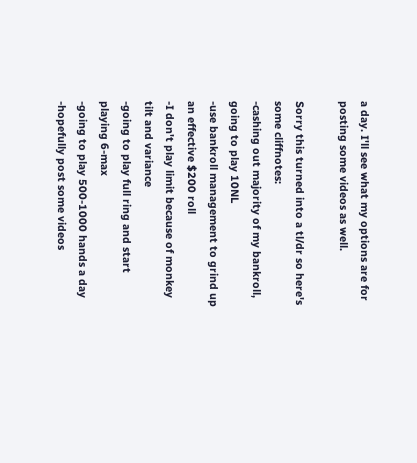a day. I'll see what my options are for posting some videos as well.

Sorry this turned into a tl/dr so here's some cliffnotes:
-cashing out majority of my bankroll, going to play 10NL
-use bankroll management to grind up an effective $200 roll
-I don't play limit because of monkey tilt and variance
-going to play full ring and start playing 6-max
-going to play 500-1000 hands a day
-hopefully post some videos